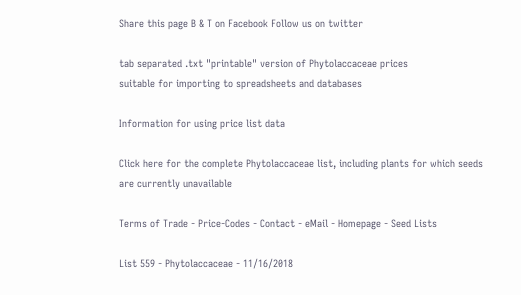Share this page B & T on Facebook Follow us on twitter

tab separated .txt "printable" version of Phytolaccaceae prices
suitable for importing to spreadsheets and databases

Information for using price list data

Click here for the complete Phytolaccaceae list, including plants for which seeds are currently unavailable

Terms of Trade - Price-Codes - Contact - eMail - Homepage - Seed Lists

List 559 - Phytolaccaceae - 11/16/2018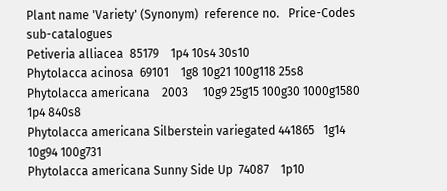Plant name 'Variety' (Synonym)  reference no.   Price-Codes sub-catalogues
Petiveria alliacea  85179    1p4 10s4 30s10
Phytolacca acinosa  69101    1g8 10g21 100g118 25s8
Phytolacca americana    2003     10g9 25g15 100g30 1000g1580 1p4 840s8
Phytolacca americana Silberstein variegated 441865   1g14 10g94 100g731
Phytolacca americana Sunny Side Up  74087    1p10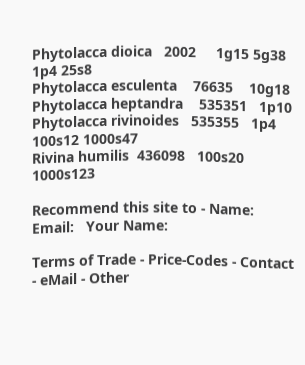Phytolacca dioica   2002     1g15 5g38 1p4 25s8
Phytolacca esculenta    76635    10g18
Phytolacca heptandra    535351   1p10
Phytolacca rivinoides   535355   1p4 100s12 1000s47
Rivina humilis  436098   100s20 1000s123

Recommend this site to - Name:   Email:   Your Name:

Terms of Trade - Price-Codes - Contact - eMail - Other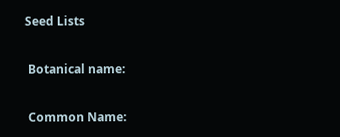Seed Lists

 Botanical name:

 Common Name: